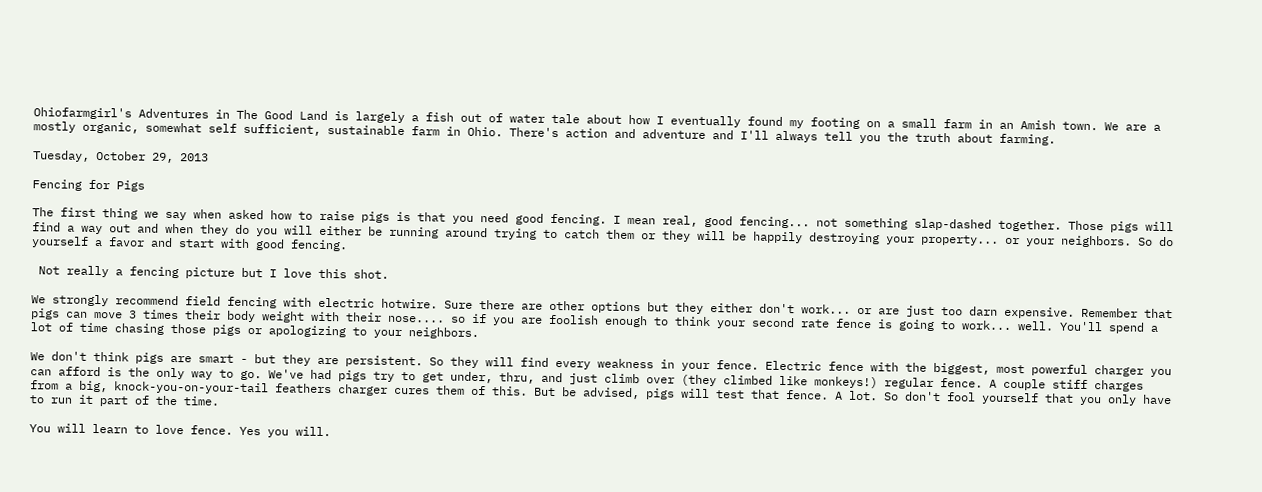Ohiofarmgirl's Adventures in The Good Land is largely a fish out of water tale about how I eventually found my footing on a small farm in an Amish town. We are a mostly organic, somewhat self sufficient, sustainable farm in Ohio. There's action and adventure and I'll always tell you the truth about farming.

Tuesday, October 29, 2013

Fencing for Pigs

The first thing we say when asked how to raise pigs is that you need good fencing. I mean real, good fencing... not something slap-dashed together. Those pigs will find a way out and when they do you will either be running around trying to catch them or they will be happily destroying your property... or your neighbors. So do yourself a favor and start with good fencing.

 Not really a fencing picture but I love this shot.

We strongly recommend field fencing with electric hotwire. Sure there are other options but they either don't work... or are just too darn expensive. Remember that pigs can move 3 times their body weight with their nose.... so if you are foolish enough to think your second rate fence is going to work... well. You'll spend a lot of time chasing those pigs or apologizing to your neighbors.

We don't think pigs are smart - but they are persistent. So they will find every weakness in your fence. Electric fence with the biggest, most powerful charger you can afford is the only way to go. We've had pigs try to get under, thru, and just climb over (they climbed like monkeys!) regular fence. A couple stiff charges from a big, knock-you-on-your-tail feathers charger cures them of this. But be advised, pigs will test that fence. A lot. So don't fool yourself that you only have to run it part of the time.

You will learn to love fence. Yes you will.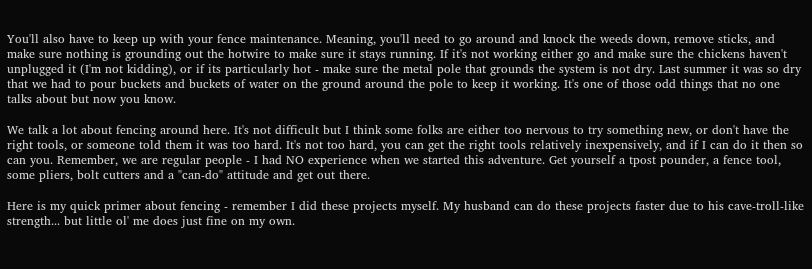You'll also have to keep up with your fence maintenance. Meaning, you'll need to go around and knock the weeds down, remove sticks, and make sure nothing is grounding out the hotwire to make sure it stays running. If it's not working either go and make sure the chickens haven't unplugged it (I'm not kidding), or if its particularly hot - make sure the metal pole that grounds the system is not dry. Last summer it was so dry that we had to pour buckets and buckets of water on the ground around the pole to keep it working. It's one of those odd things that no one talks about but now you know.

We talk a lot about fencing around here. It's not difficult but I think some folks are either too nervous to try something new, or don't have the right tools, or someone told them it was too hard. It's not too hard, you can get the right tools relatively inexpensively, and if I can do it then so can you. Remember, we are regular people - I had NO experience when we started this adventure. Get yourself a tpost pounder, a fence tool, some pliers, bolt cutters and a "can-do" attitude and get out there.

Here is my quick primer about fencing - remember I did these projects myself. My husband can do these projects faster due to his cave-troll-like strength... but little ol' me does just fine on my own.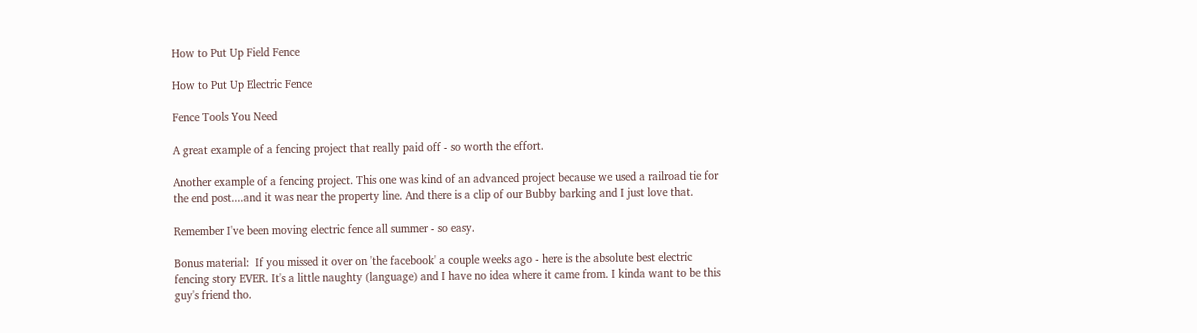How to Put Up Field Fence

How to Put Up Electric Fence

Fence Tools You Need

A great example of a fencing project that really paid off - so worth the effort.

Another example of a fencing project. This one was kind of an advanced project because we used a railroad tie for the end post....and it was near the property line. And there is a clip of our Bubby barking and I just love that.

Remember I've been moving electric fence all summer - so easy.

Bonus material:  If you missed it over on 'the facebook' a couple weeks ago - here is the absolute best electric fencing story EVER. It's a little naughty (language) and I have no idea where it came from. I kinda want to be this guy's friend tho.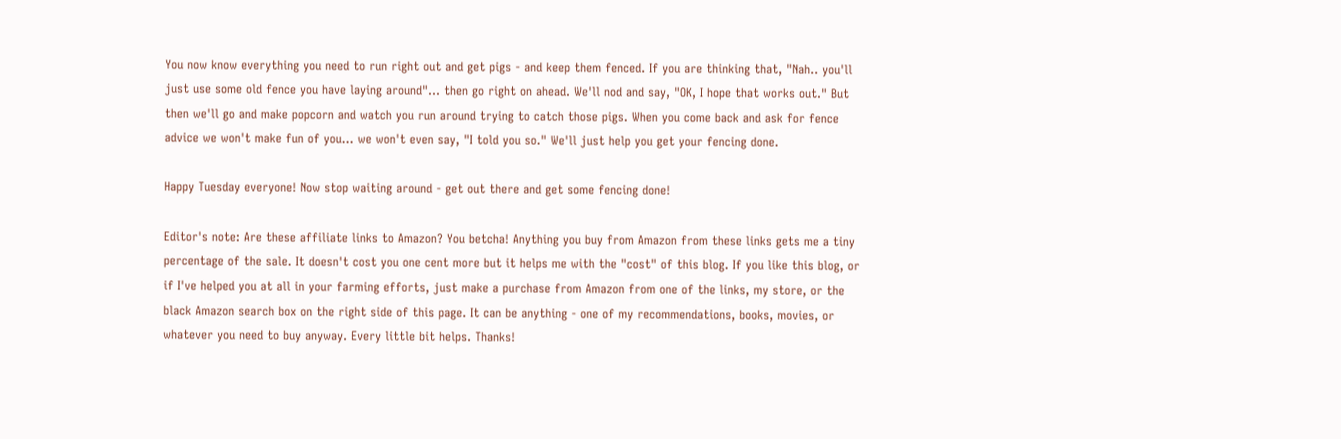You now know everything you need to run right out and get pigs - and keep them fenced. If you are thinking that, "Nah.. you'll just use some old fence you have laying around"... then go right on ahead. We'll nod and say, "OK, I hope that works out." But then we'll go and make popcorn and watch you run around trying to catch those pigs. When you come back and ask for fence advice we won't make fun of you... we won't even say, "I told you so." We'll just help you get your fencing done.

Happy Tuesday everyone! Now stop waiting around - get out there and get some fencing done!

Editor's note: Are these affiliate links to Amazon? You betcha! Anything you buy from Amazon from these links gets me a tiny percentage of the sale. It doesn't cost you one cent more but it helps me with the "cost" of this blog. If you like this blog, or if I've helped you at all in your farming efforts, just make a purchase from Amazon from one of the links, my store, or the black Amazon search box on the right side of this page. It can be anything - one of my recommendations, books, movies, or whatever you need to buy anyway. Every little bit helps. Thanks!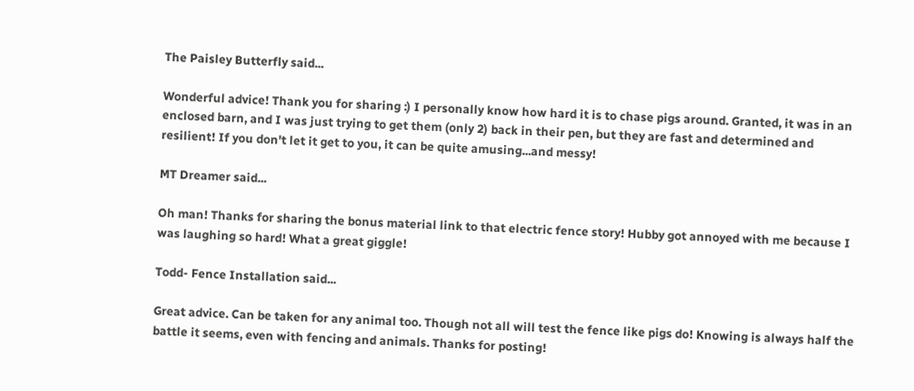The Paisley Butterfly said...

Wonderful advice! Thank you for sharing :) I personally know how hard it is to chase pigs around. Granted, it was in an enclosed barn, and I was just trying to get them (only 2) back in their pen, but they are fast and determined and resilient! If you don't let it get to you, it can be quite amusing...and messy!

MT Dreamer said...

Oh man! Thanks for sharing the bonus material link to that electric fence story! Hubby got annoyed with me because I was laughing so hard! What a great giggle!

Todd- Fence Installation said...

Great advice. Can be taken for any animal too. Though not all will test the fence like pigs do! Knowing is always half the battle it seems, even with fencing and animals. Thanks for posting!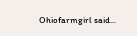Ohiofarmgirl said...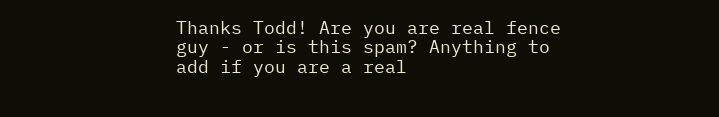Thanks Todd! Are you are real fence guy - or is this spam? Anything to add if you are a real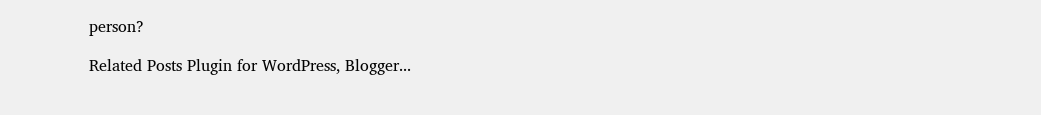person?

Related Posts Plugin for WordPress, Blogger...